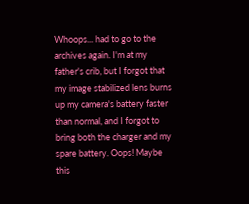Whoops... had to go to the archives again. I'm at my father's crib, but I forgot that my image stabilized lens burns up my camera's battery faster than normal, and I forgot to bring both the charger and my spare battery. Oops! Maybe this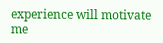experience will motivate me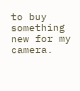to buy something new for my camera.